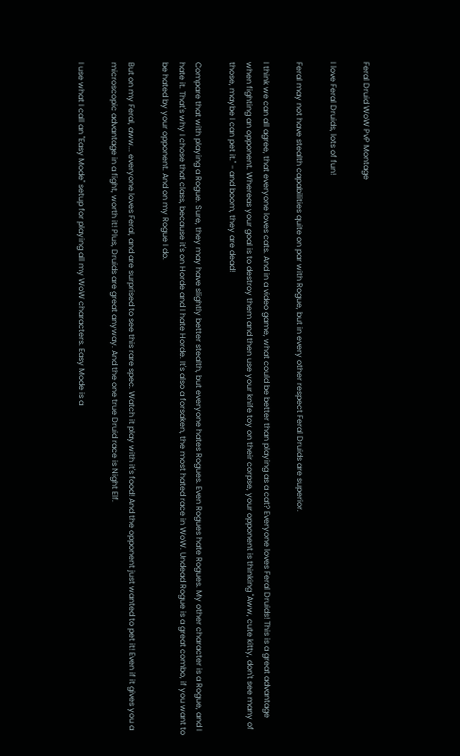Feral Druid WoW PvP Montage

I love Feral Druids, lots of fun!

Feral may not have stealth capabilities quite on par with Rogue, but in every other respect Feral Druids are superior.

I think we can all agree, that everyone loves cats. And in a video game, what could be better than playing as a cat? Everyone loves Feral Druids! This is a great advantage when fighting an opponent. Whereas your goal is to destroy them and then use your knife toy on their corpse, your opponent is thinking "Aww, cute kitty, don't see many of those, maybe I can pet it." - and boom, they are dead!

Compare that with playing a Rogue. Sure, they may have slightly better stealth, but everyone hates Rogues. Even Rogues hate Rogues. My other character is a Rogue, and I hate it. That's why I chose that class, because it's on Horde and I hate Horde. It's also a forsaken, the most hated race in WoW. Undead Rogue is a great combo, if you want to be hated by your opponent. And on my Rogue I do.

But on my Feral, aww... everyone loves Feral, and are surprised to see this rare spec. Watch it play with it's food! And the opponent just wanted to pet it! Even if it gives you a microscopic advantage in a fight, worth it! Plus, Druids are great anyway. And the one true Druid race is Night Elf.

I use what I call an "Easy Mode" setup for playing all my WoW characters. Easy Mode is a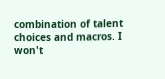combination of talent choices and macros. I won't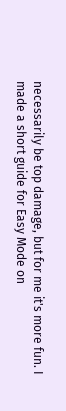necessarily be top damage, but for me it's more fun. I made a short guide for Easy Mode on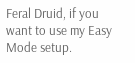Feral Druid, if you want to use my Easy Mode setup.